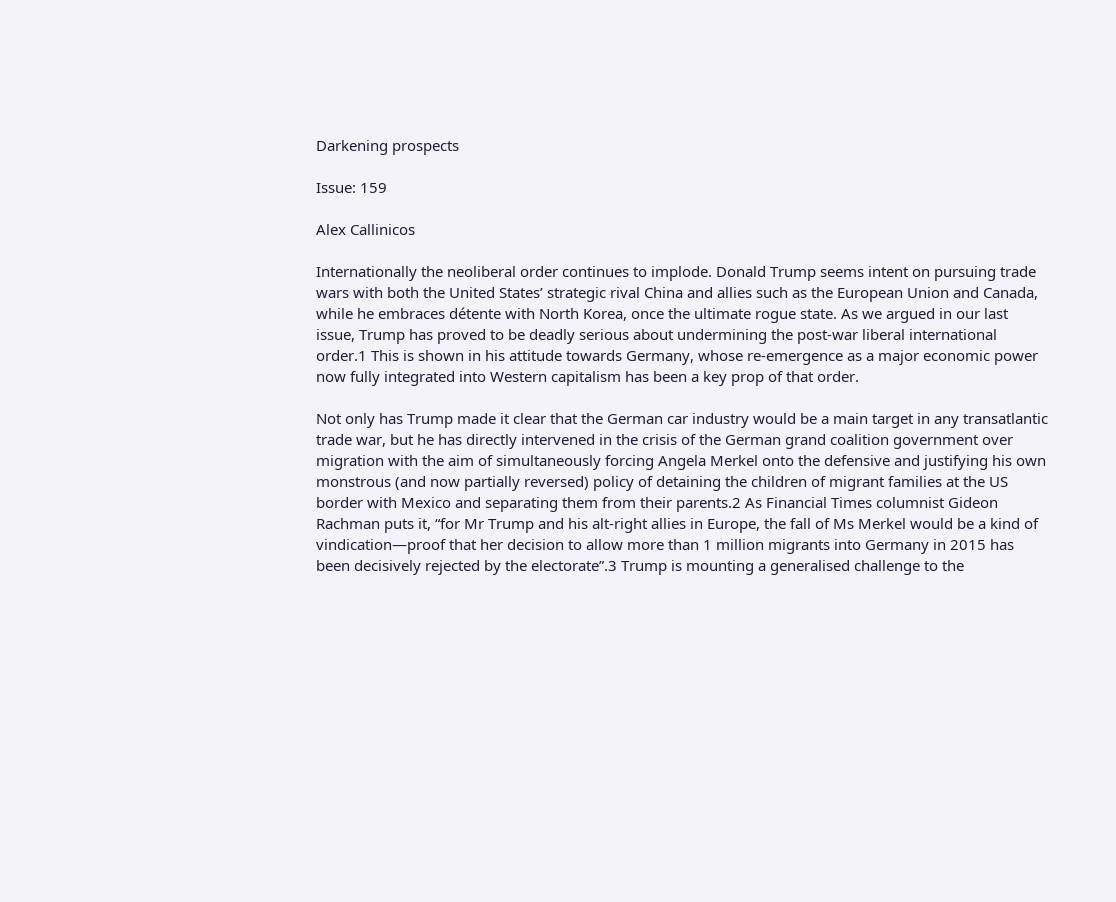Darkening prospects

Issue: 159

Alex Callinicos

Internationally the neoliberal order continues to implode. Donald Trump seems intent on pursuing trade wars with both the United States’ strategic rival China and allies such as the European Union and Canada, while he embraces détente with North Korea, once the ultimate rogue state. As we argued in our last issue, Trump has proved to be deadly serious about undermining the post-war liberal international order.1 This is shown in his attitude towards Germany, whose re-emergence as a major economic power now fully integrated into Western capitalism has been a key prop of that order.

Not only has Trump made it clear that the German car industry would be a main target in any transatlantic trade war, but he has directly intervened in the crisis of the German grand coalition government over migration with the aim of simultaneously forcing Angela Merkel onto the defensive and justifying his own monstrous (and now partially reversed) policy of detaining the children of migrant families at the US border with Mexico and separating them from their parents.2 As Financial Times columnist Gideon Rachman puts it, “for Mr Trump and his alt-right allies in Europe, the fall of Ms Merkel would be a kind of vindication—proof that her decision to allow more than 1 million migrants into Germany in 2015 has been decisively rejected by the electorate”.3 Trump is mounting a generalised challenge to the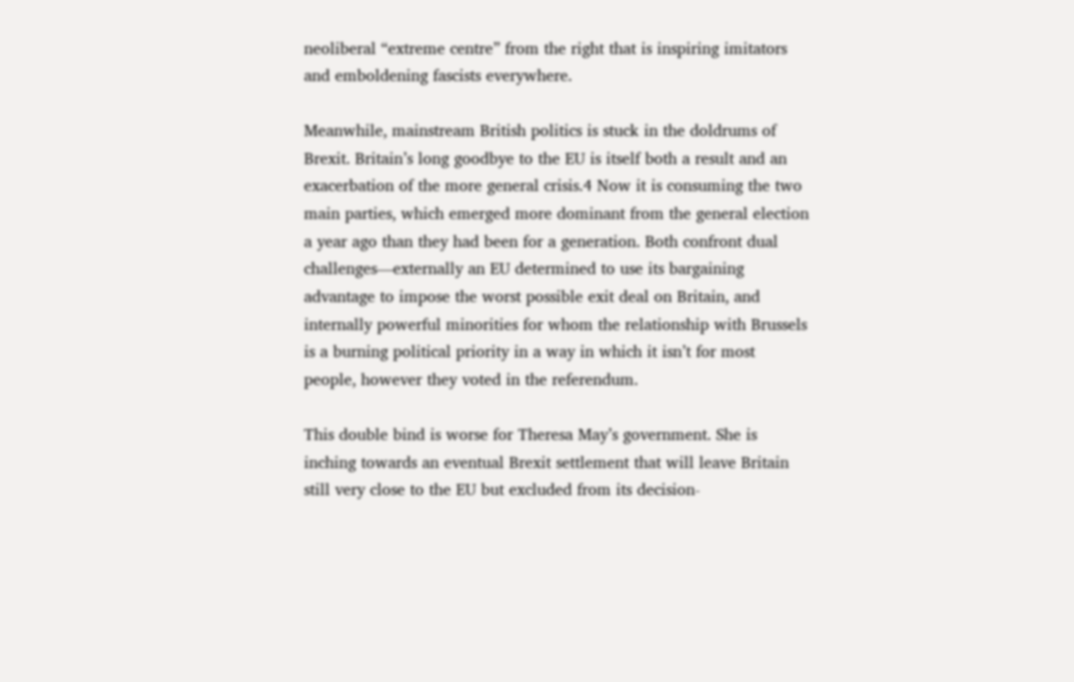neoliberal “extreme centre” from the right that is inspiring imitators and emboldening fascists everywhere.

Meanwhile, mainstream British politics is stuck in the doldrums of Brexit. Britain’s long goodbye to the EU is itself both a result and an exacerbation of the more general crisis.4 Now it is consuming the two main parties, which emerged more dominant from the general election a year ago than they had been for a generation. Both confront dual challenges—externally an EU determined to use its bargaining advantage to impose the worst possible exit deal on Britain, and internally powerful minorities for whom the relationship with Brussels is a burning political priority in a way in which it isn’t for most people, however they voted in the referendum.

This double bind is worse for Theresa May’s government. She is inching towards an eventual Brexit settlement that will leave Britain still very close to the EU but excluded from its decision-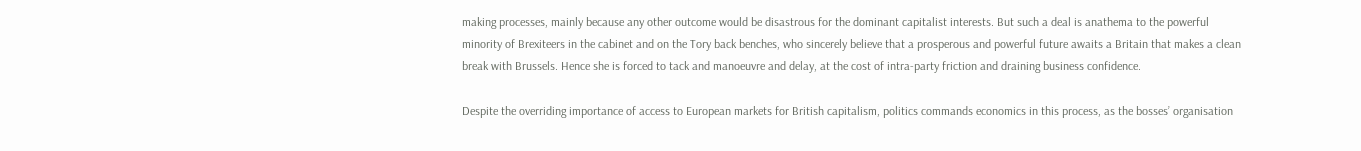making processes, mainly because any other outcome would be disastrous for the dominant capitalist interests. But such a deal is anathema to the powerful minority of Brexiteers in the cabinet and on the Tory back benches, who sincerely believe that a prosperous and powerful future awaits a Britain that makes a clean break with Brussels. Hence she is forced to tack and manoeuvre and delay, at the cost of intra-party friction and draining business confidence.

Despite the overriding importance of access to European markets for British capitalism, politics commands economics in this process, as the bosses’ organisation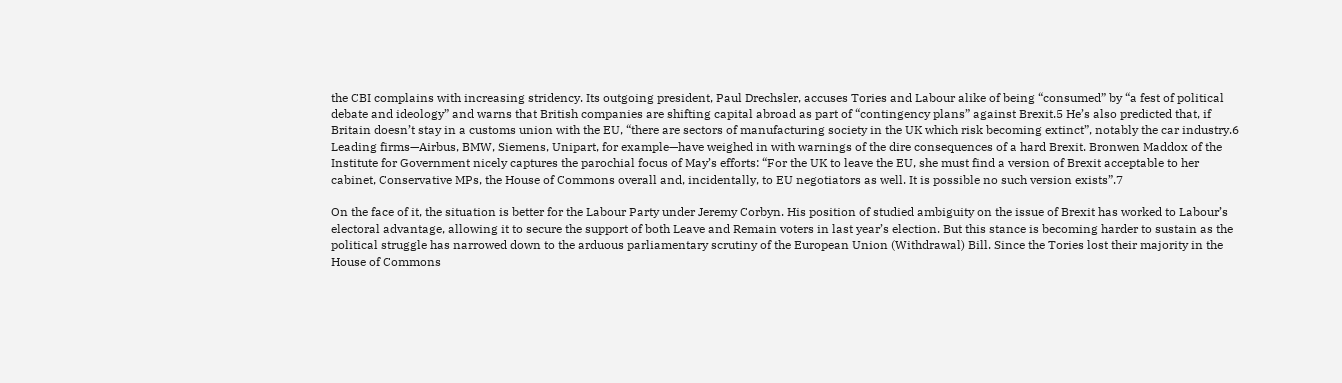the CBI complains with increasing stridency. Its outgoing president, Paul Drechsler, accuses Tories and Labour alike of being “consumed” by “a fest of political debate and ideology” and warns that British companies are shifting capital abroad as part of “contingency plans” against Brexit.5 He’s also predicted that, if Britain doesn’t stay in a customs union with the EU, “there are sectors of manufacturing society in the UK which risk becoming extinct”, notably the car industry.6 Leading firms—Airbus, BMW, Siemens, Unipart, for example—have weighed in with warnings of the dire consequences of a hard Brexit. Bronwen Maddox of the Institute for Government nicely captures the parochial focus of May’s efforts: “For the UK to leave the EU, she must find a version of Brexit acceptable to her cabinet, Conservative MPs, the House of Commons overall and, incidentally, to EU negotiators as well. It is possible no such version exists”.7

On the face of it, the situation is better for the Labour Party under Jeremy Corbyn. His position of studied ambiguity on the issue of Brexit has worked to Labour’s electoral advantage, allowing it to secure the support of both Leave and Remain voters in last year’s election. But this stance is becoming harder to sustain as the political struggle has narrowed down to the arduous parliamentary scrutiny of the European Union (Withdrawal) Bill. Since the Tories lost their majority in the House of Commons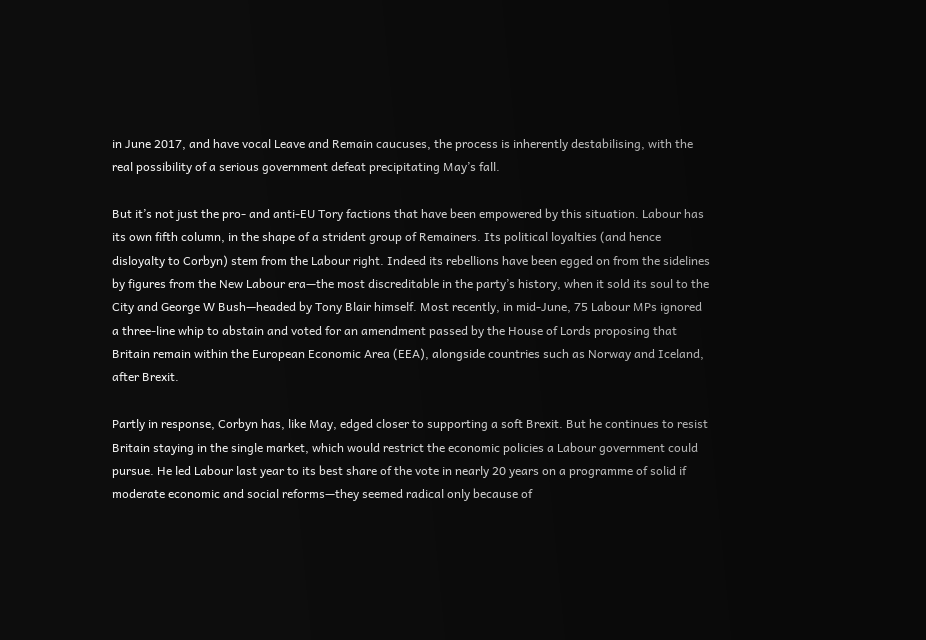in June 2017, and have vocal Leave and Remain caucuses, the process is inherently destabilising, with the real possibility of a serious government defeat precipitating May’s fall.

But it’s not just the pro- and anti-EU Tory factions that have been empowered by this situation. Labour has its own fifth column, in the shape of a strident group of Remainers. Its political loyalties (and hence disloyalty to Corbyn) stem from the Labour right. Indeed its rebellions have been egged on from the sidelines by figures from the New Labour era—the most discreditable in the party’s history, when it sold its soul to the City and George W Bush—headed by Tony Blair himself. Most recently, in mid-June, 75 Labour MPs ignored a three-line whip to abstain and voted for an amendment passed by the House of Lords proposing that Britain remain within the European Economic Area (EEA), alongside countries such as Norway and Iceland, after Brexit.

Partly in response, Corbyn has, like May, edged closer to supporting a soft Brexit. But he continues to resist Britain staying in the single market, which would restrict the economic policies a Labour government could pursue. He led Labour last year to its best share of the vote in nearly 20 years on a programme of solid if moderate economic and social reforms—they seemed radical only because of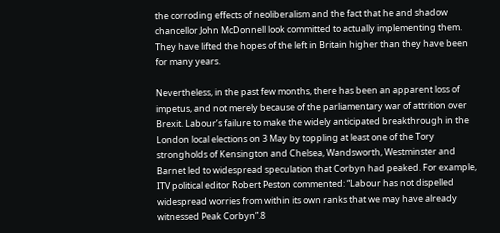the corroding effects of neoliberalism and the fact that he and shadow chancellor John McDonnell look committed to actually implementing them. They have lifted the hopes of the left in Britain higher than they have been for many years.

Nevertheless, in the past few months, there has been an apparent loss of impetus, and not merely because of the parliamentary war of attrition over Brexit. Labour’s failure to make the widely anticipated breakthrough in the London local elections on 3 May by toppling at least one of the Tory strongholds of Kensington and Chelsea, Wandsworth, Westminster and Barnet led to widespread speculation that Corbyn had peaked. For example, ITV political editor Robert Peston commented: “Labour has not dispelled widespread worries from within its own ranks that we may have already witnessed Peak Corbyn”.8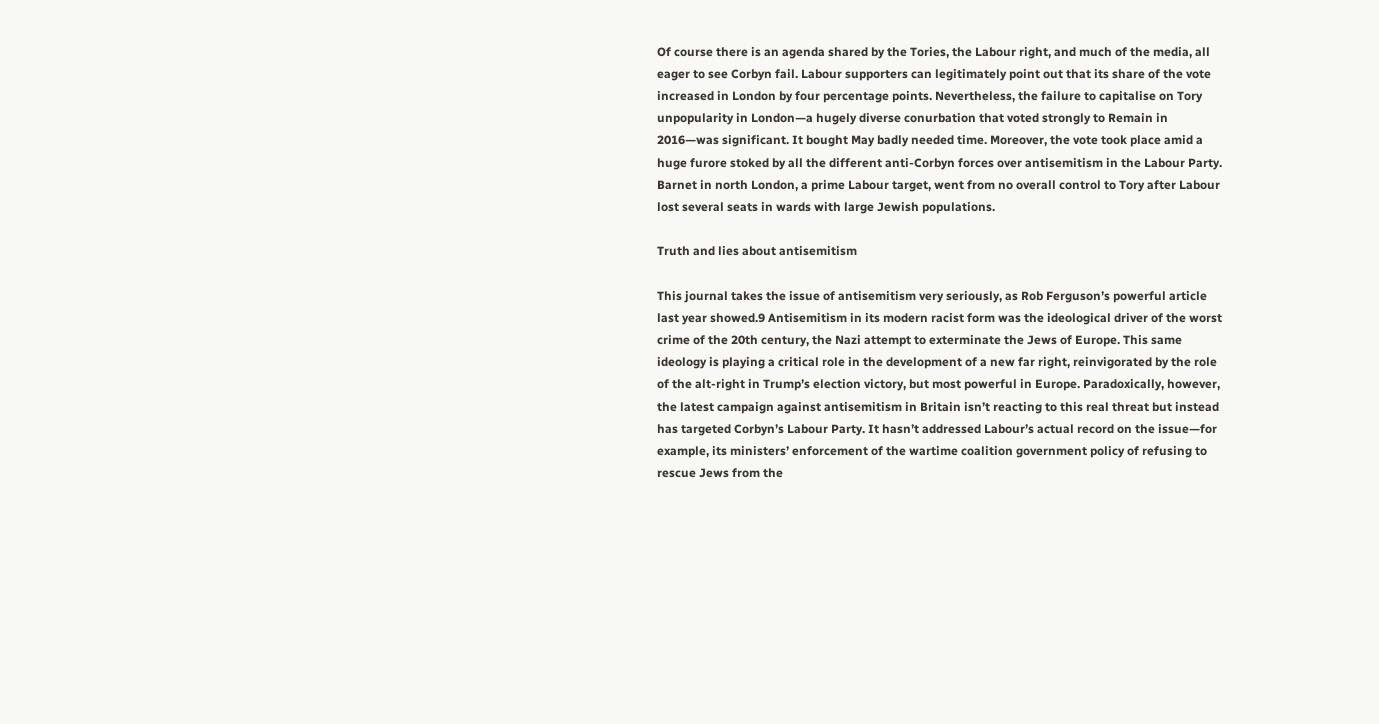Of course there is an agenda shared by the Tories, the Labour right, and much of the media, all eager to see Corbyn fail. Labour supporters can legitimately point out that its share of the vote increased in London by four percentage points. Nevertheless, the failure to capitalise on Tory unpopularity in London—a hugely diverse conurbation that voted strongly to Remain in 2016—was significant. It bought May badly needed time. Moreover, the vote took place amid a huge furore stoked by all the different anti-Corbyn forces over antisemitism in the Labour Party. Barnet in north London, a prime Labour target, went from no overall control to Tory after Labour lost several seats in wards with large Jewish populations.

Truth and lies about antisemitism

This journal takes the issue of antisemitism very seriously, as Rob Ferguson’s powerful article last year showed.9 Antisemitism in its modern racist form was the ideological driver of the worst crime of the 20th century, the Nazi attempt to exterminate the Jews of Europe. This same ideology is playing a critical role in the development of a new far right, reinvigorated by the role of the alt-right in Trump’s election victory, but most powerful in Europe. Paradoxically, however, the latest campaign against antisemitism in Britain isn’t reacting to this real threat but instead has targeted Corbyn’s Labour Party. It hasn’t addressed Labour’s actual record on the issue—for example, its ministers’ enforcement of the wartime coalition government policy of refusing to rescue Jews from the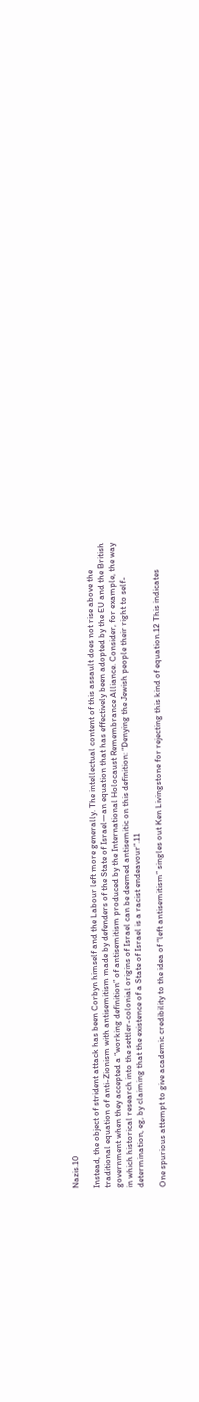Nazis.10

Instead, the object of strident attack has been Corbyn himself and the Labour left more generally. The intellectual content of this assault does not rise above the traditional equation of anti-Zionism with antisemitism made by defenders of the State of Israel—an equation that has effectively been adopted by the EU and the British government when they accepted a “working definition” of antisemitism produced by the International Holocaust Remembrance Alliance. Consider, for example, the way in which historical research into the settler-colonial origins of Israel can be deemed antisemitic on this definition: “Denying the Jewish people their right to self-determination, eg, by claiming that the existence of a State of Israel is a racist endeavour”.11

One spurious attempt to give academic credibility to the idea of “left antisemitism” singles out Ken Livingstone for rejecting this kind of equation.12 This indicates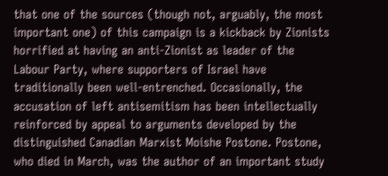that one of the sources (though not, arguably, the most important one) of this campaign is a kickback by Zionists horrified at having an anti-Zionist as leader of the Labour Party, where supporters of Israel have traditionally been well-entrenched. Occasionally, the accusation of left antisemitism has been intellectually reinforced by appeal to arguments developed by the distinguished Canadian Marxist Moishe Postone. Postone, who died in March, was the author of an important study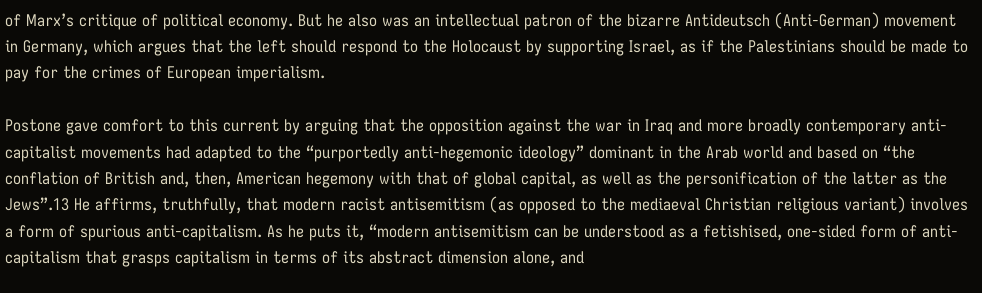of Marx’s critique of political economy. But he also was an intellectual patron of the bizarre Antideutsch (Anti-German) movement in Germany, which argues that the left should respond to the Holocaust by supporting Israel, as if the Palestinians should be made to pay for the crimes of European imperialism.

Postone gave comfort to this current by arguing that the opposition against the war in Iraq and more broadly contemporary anti-capitalist movements had adapted to the “purportedly anti-hegemonic ideology” dominant in the Arab world and based on “the conflation of British and, then, American hegemony with that of global capital, as well as the personification of the latter as the Jews”.13 He affirms, truthfully, that modern racist antisemitism (as opposed to the mediaeval Christian religious variant) involves a form of spurious anti-capitalism. As he puts it, “modern antisemitism can be understood as a fetishised, one-sided form of anti-capitalism that grasps capitalism in terms of its abstract dimension alone, and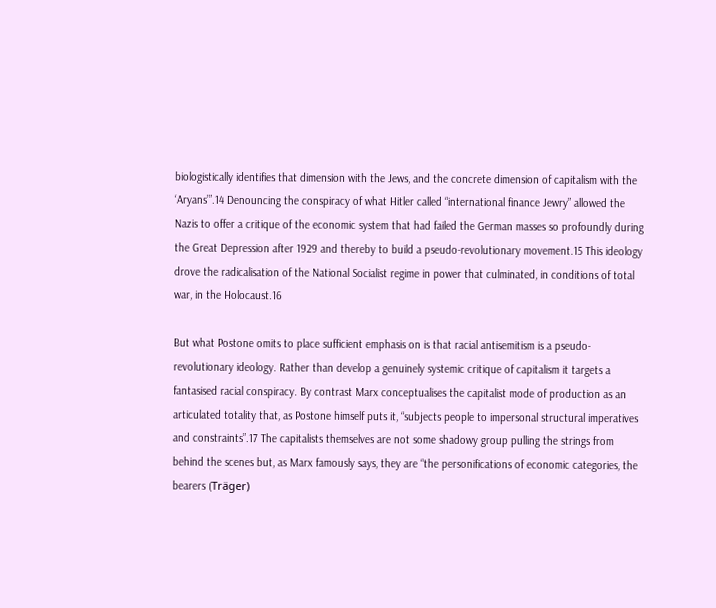biologistically identifies that dimension with the Jews, and the concrete dimension of capitalism with the ‘Aryans’”.14 Denouncing the conspiracy of what Hitler called “international finance Jewry” allowed the Nazis to offer a critique of the economic system that had failed the German masses so profoundly during the Great Depression after 1929 and thereby to build a pseudo-revolutionary movement.15 This ideology drove the radicalisation of the National Socialist regime in power that culminated, in conditions of total war, in the Holocaust.16

But what Postone omits to place sufficient emphasis on is that racial antisemitism is a pseudo-revolutionary ideology. Rather than develop a genuinely systemic critique of capitalism it targets a fantasised racial conspiracy. By contrast Marx conceptualises the capitalist mode of production as an articulated totality that, as Postone himself puts it, “subjects people to impersonal structural imperatives and constraints”.17 The capitalists themselves are not some shadowy group pulling the strings from behind the scenes but, as Marx famously says, they are “the personifications of economic categories, the bearers (Träger)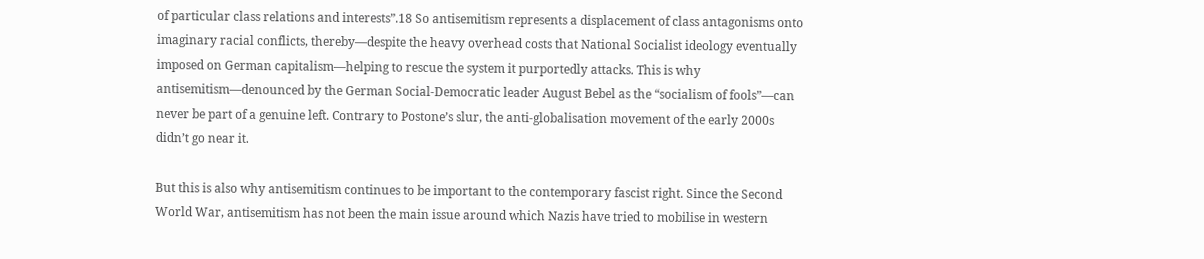of particular class relations and interests”.18 So antisemitism represents a displacement of class antagonisms onto imaginary racial conflicts, thereby—despite the heavy overhead costs that National Socialist ideology eventually imposed on German capitalism—helping to rescue the system it purportedly attacks. This is why antisemitism—denounced by the German Social-Democratic leader August Bebel as the “socialism of fools”—can never be part of a genuine left. Contrary to Postone’s slur, the anti-globalisation movement of the early 2000s didn’t go near it.

But this is also why antisemitism continues to be important to the contemporary fascist right. Since the Second World War, antisemitism has not been the main issue around which Nazis have tried to mobilise in western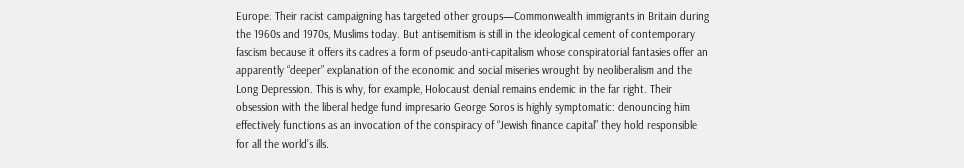Europe. Their racist campaigning has targeted other groups—Commonwealth immigrants in Britain during the 1960s and 1970s, Muslims today. But antisemitism is still in the ideological cement of contemporary fascism because it offers its cadres a form of pseudo-anti-capitalism whose conspiratorial fantasies offer an apparently “deeper” explanation of the economic and social miseries wrought by neoliberalism and the Long Depression. This is why, for example, Holocaust denial remains endemic in the far right. Their obsession with the liberal hedge fund impresario George Soros is highly symptomatic: denouncing him effectively functions as an invocation of the conspiracy of “Jewish finance capital” they hold responsible for all the world’s ills.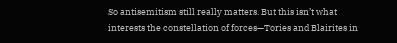So antisemitism still really matters. But this isn’t what interests the constellation of forces—Tories and Blairites in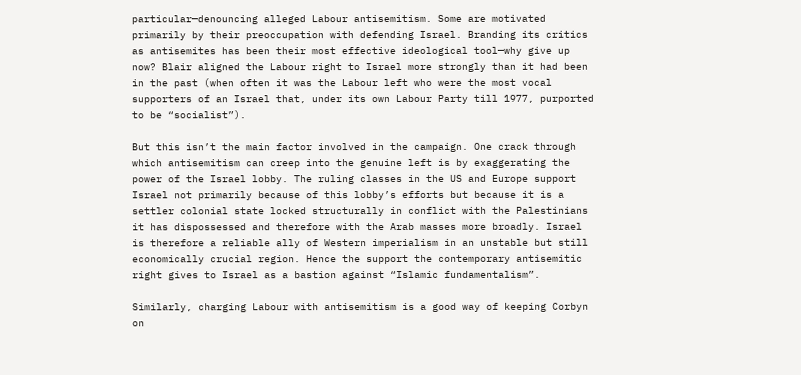particular—denouncing alleged Labour antisemitism. Some are motivated primarily by their preoccupation with defending Israel. Branding its critics as antisemites has been their most effective ideological tool—why give up now? Blair aligned the Labour right to Israel more strongly than it had been in the past (when often it was the Labour left who were the most vocal supporters of an Israel that, under its own Labour Party till 1977, purported to be “socialist”).

But this isn’t the main factor involved in the campaign. One crack through which antisemitism can creep into the genuine left is by exaggerating the power of the Israel lobby. The ruling classes in the US and Europe support Israel not primarily because of this lobby’s efforts but because it is a settler colonial state locked structurally in conflict with the Palestinians it has dispossessed and therefore with the Arab masses more broadly. Israel is therefore a reliable ally of Western imperialism in an unstable but still economically crucial region. Hence the support the contemporary antisemitic right gives to Israel as a bastion against “Islamic fundamentalism”.

Similarly, charging Labour with antisemitism is a good way of keeping Corbyn on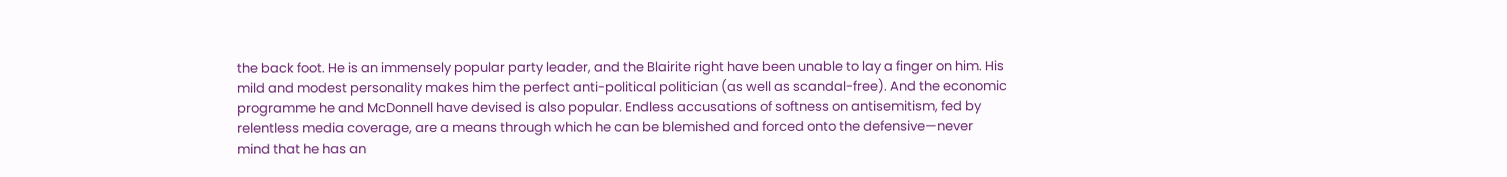the back foot. He is an immensely popular party leader, and the Blairite right have been unable to lay a finger on him. His mild and modest personality makes him the perfect anti-political politician (as well as scandal-free). And the economic programme he and McDonnell have devised is also popular. Endless accusations of softness on antisemitism, fed by relentless media coverage, are a means through which he can be blemished and forced onto the defensive—never mind that he has an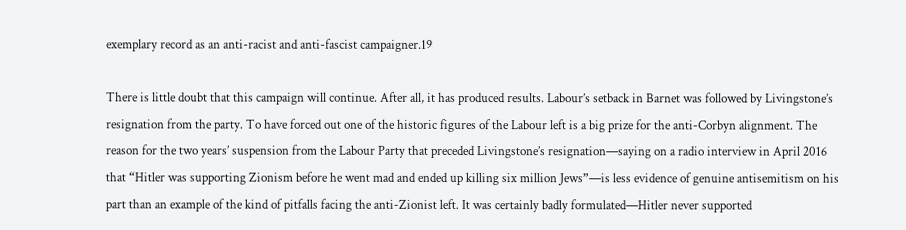exemplary record as an anti-racist and anti-fascist campaigner.19

There is little doubt that this campaign will continue. After all, it has produced results. Labour’s setback in Barnet was followed by Livingstone’s resignation from the party. To have forced out one of the historic figures of the Labour left is a big prize for the anti-Corbyn alignment. The reason for the two years’ suspension from the Labour Party that preceded Livingstone’s resignation—saying on a radio interview in April 2016 that “Hitler was supporting Zionism before he went mad and ended up killing six million Jews”—is less evidence of genuine antisemitism on his part than an example of the kind of pitfalls facing the anti-Zionist left. It was certainly badly formulated—Hitler never supported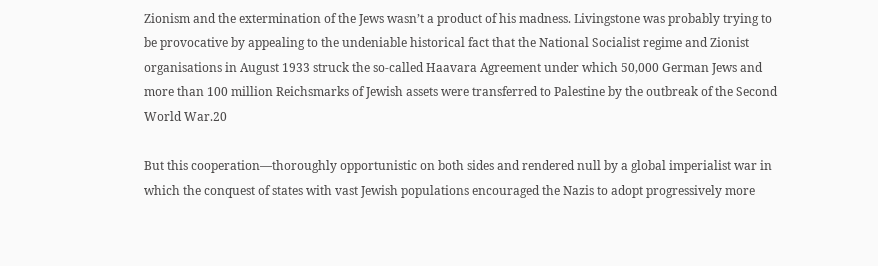Zionism and the extermination of the Jews wasn’t a product of his madness. Livingstone was probably trying to be provocative by appealing to the undeniable historical fact that the National Socialist regime and Zionist organisations in August 1933 struck the so-called Haavara Agreement under which 50,000 German Jews and more than 100 million Reichsmarks of Jewish assets were transferred to Palestine by the outbreak of the Second World War.20

But this cooperation—thoroughly opportunistic on both sides and rendered null by a global imperialist war in which the conquest of states with vast Jewish populations encouraged the Nazis to adopt progressively more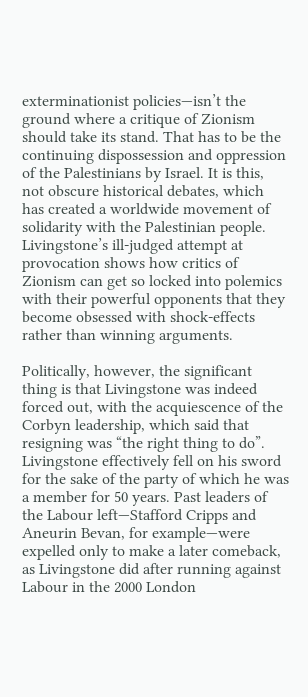exterminationist policies—isn’t the ground where a critique of Zionism should take its stand. That has to be the continuing dispossession and oppression of the Palestinians by Israel. It is this, not obscure historical debates, which has created a worldwide movement of solidarity with the Palestinian people. Livingstone’s ill-judged attempt at provocation shows how critics of Zionism can get so locked into polemics with their powerful opponents that they become obsessed with shock-effects rather than winning arguments.

Politically, however, the significant thing is that Livingstone was indeed forced out, with the acquiescence of the Corbyn leadership, which said that resigning was “the right thing to do”. Livingstone effectively fell on his sword for the sake of the party of which he was a member for 50 years. Past leaders of the Labour left—Stafford Cripps and Aneurin Bevan, for example—were expelled only to make a later comeback, as Livingstone did after running against Labour in the 2000 London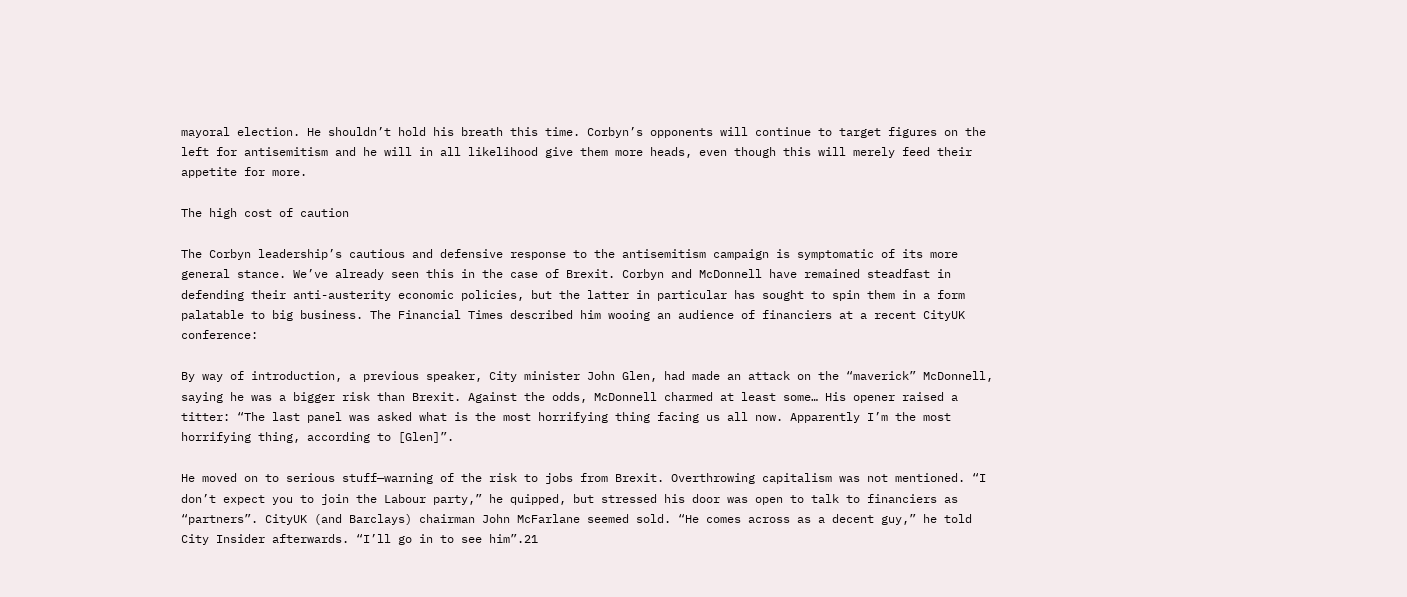mayoral election. He shouldn’t hold his breath this time. Corbyn’s opponents will continue to target figures on the left for antisemitism and he will in all likelihood give them more heads, even though this will merely feed their appetite for more.

The high cost of caution

The Corbyn leadership’s cautious and defensive response to the antisemitism campaign is symptomatic of its more general stance. We’ve already seen this in the case of Brexit. Corbyn and McDonnell have remained steadfast in defending their anti-austerity economic policies, but the latter in particular has sought to spin them in a form palatable to big business. The Financial Times described him wooing an audience of financiers at a recent CityUK conference:

By way of introduction, a previous speaker, City minister John Glen, had made an attack on the “maverick” McDonnell, saying he was a bigger risk than Brexit. Against the odds, McDonnell charmed at least some… His opener raised a titter: “The last panel was asked what is the most horrifying thing facing us all now. Apparently I’m the most horrifying thing, according to [Glen]”.

He moved on to serious stuff—warning of the risk to jobs from Brexit. Overthrowing capitalism was not mentioned. “I don’t expect you to join the Labour party,” he quipped, but stressed his door was open to talk to financiers as “partners”. CityUK (and Barclays) chairman John McFarlane seemed sold. “He comes across as a decent guy,” he told City Insider afterwards. “I’ll go in to see him”.21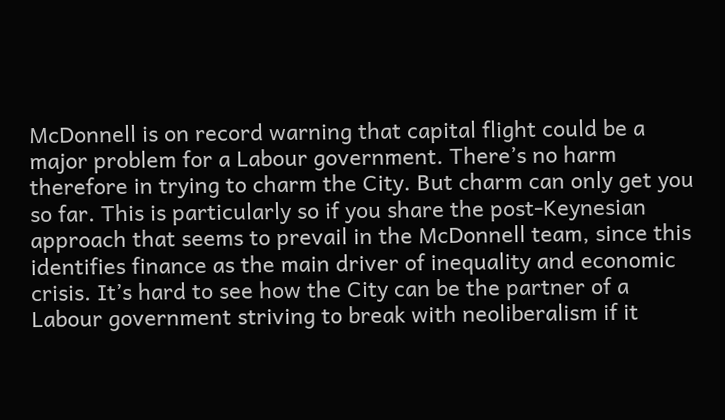McDonnell is on record warning that capital flight could be a major problem for a Labour government. There’s no harm therefore in trying to charm the City. But charm can only get you so far. This is particularly so if you share the post-Keynesian approach that seems to prevail in the McDonnell team, since this identifies finance as the main driver of inequality and economic crisis. It’s hard to see how the City can be the partner of a Labour government striving to break with neoliberalism if it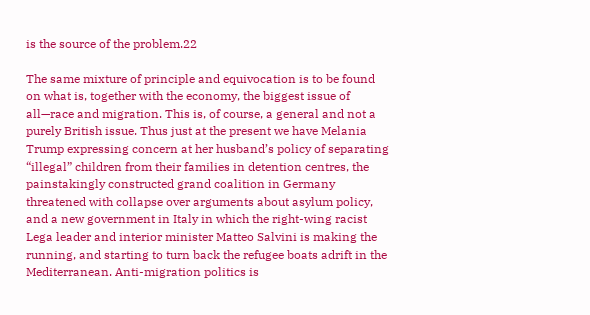is the source of the problem.22

The same mixture of principle and equivocation is to be found on what is, together with the economy, the biggest issue of all—race and migration. This is, of course, a general and not a purely British issue. Thus just at the present we have Melania Trump expressing concern at her husband’s policy of separating “illegal” children from their families in detention centres, the painstakingly constructed grand coalition in Germany threatened with collapse over arguments about asylum policy, and a new government in Italy in which the right-wing racist Lega leader and interior minister Matteo Salvini is making the running, and starting to turn back the refugee boats adrift in the Mediterranean. Anti-migration politics is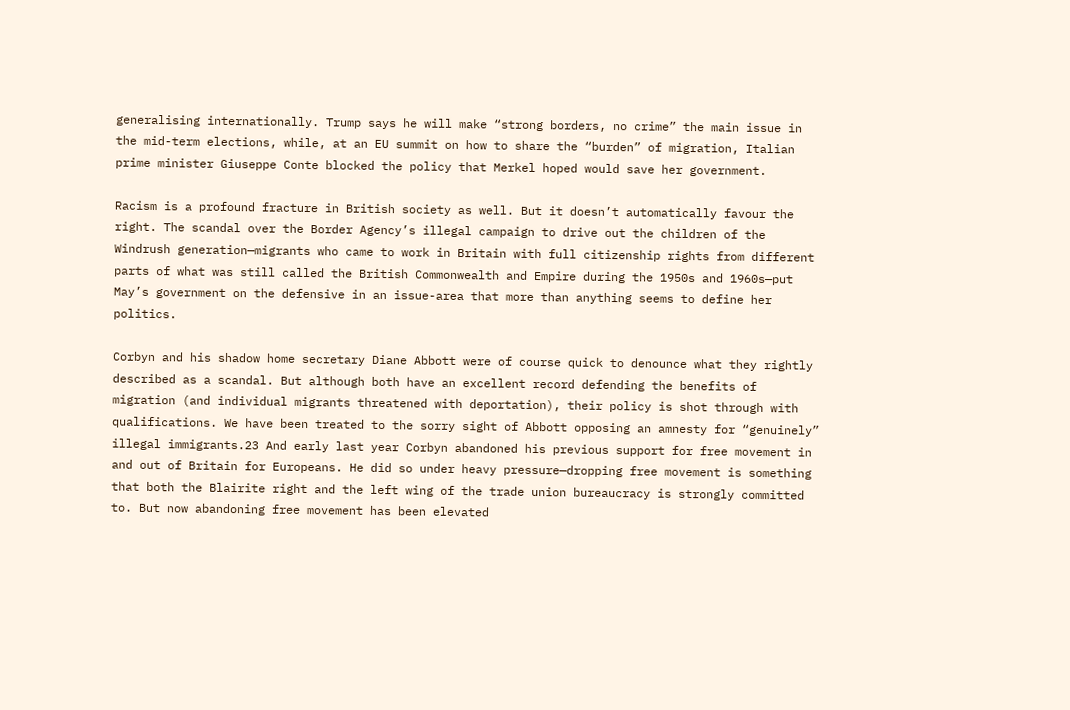generalising internationally. Trump says he will make “strong borders, no crime” the main issue in the mid-term elections, while, at an EU summit on how to share the “burden” of migration, Italian prime minister Giuseppe Conte blocked the policy that Merkel hoped would save her government.

Racism is a profound fracture in British society as well. But it doesn’t automatically favour the right. The scandal over the Border Agency’s illegal campaign to drive out the children of the Windrush generation—migrants who came to work in Britain with full citizenship rights from different parts of what was still called the British Commonwealth and Empire during the 1950s and 1960s—put May’s government on the defensive in an issue-area that more than anything seems to define her politics.

Corbyn and his shadow home secretary Diane Abbott were of course quick to denounce what they rightly described as a scandal. But although both have an excellent record defending the benefits of migration (and individual migrants threatened with deportation), their policy is shot through with qualifications. We have been treated to the sorry sight of Abbott opposing an amnesty for “genuinely” illegal immigrants.23 And early last year Corbyn abandoned his previous support for free movement in and out of Britain for Europeans. He did so under heavy pressure—dropping free movement is something that both the Blairite right and the left wing of the trade union bureaucracy is strongly committed to. But now abandoning free movement has been elevated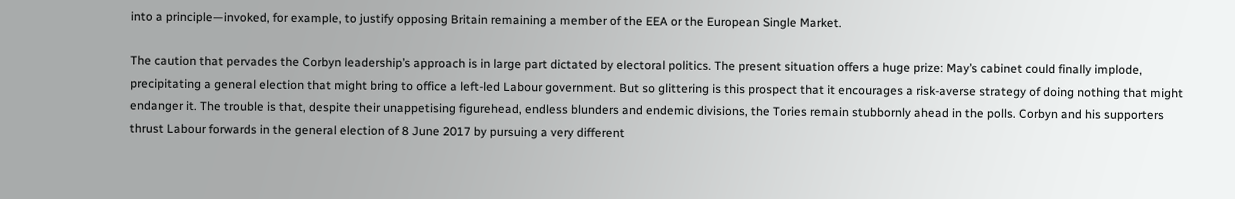into a principle—invoked, for example, to justify opposing Britain remaining a member of the EEA or the European Single Market.

The caution that pervades the Corbyn leadership’s approach is in large part dictated by electoral politics. The present situation offers a huge prize: May’s cabinet could finally implode, precipitating a general election that might bring to office a left-led Labour government. But so glittering is this prospect that it encourages a risk-averse strategy of doing nothing that might endanger it. The trouble is that, despite their unappetising figurehead, endless blunders and endemic divisions, the Tories remain stubbornly ahead in the polls. Corbyn and his supporters thrust Labour forwards in the general election of 8 June 2017 by pursuing a very different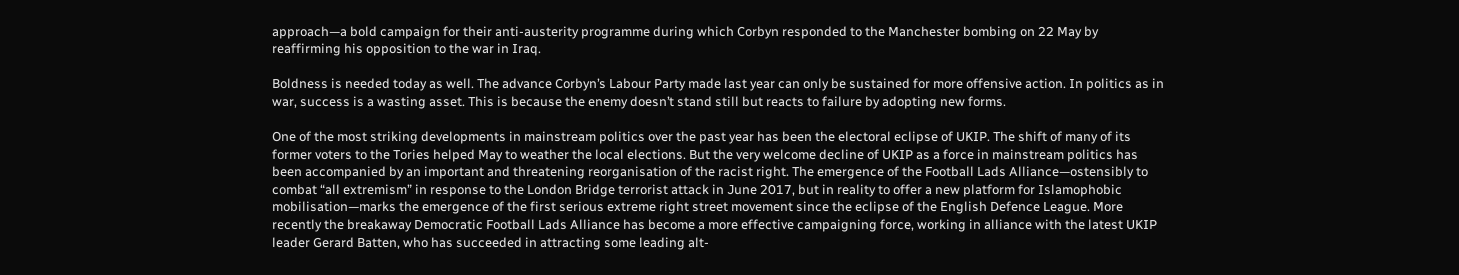approach—a bold campaign for their anti-austerity programme during which Corbyn responded to the Manchester bombing on 22 May by reaffirming his opposition to the war in Iraq.

Boldness is needed today as well. The advance Corbyn’s Labour Party made last year can only be sustained for more offensive action. In politics as in war, success is a wasting asset. This is because the enemy doesn’t stand still but reacts to failure by adopting new forms.

One of the most striking developments in mainstream politics over the past year has been the electoral eclipse of UKIP. The shift of many of its former voters to the Tories helped May to weather the local elections. But the very welcome decline of UKIP as a force in mainstream politics has been accompanied by an important and threatening reorganisation of the racist right. The emergence of the Football Lads Alliance—ostensibly to combat “all extremism” in response to the London Bridge terrorist attack in June 2017, but in reality to offer a new platform for Islamophobic mobilisation—marks the emergence of the first serious extreme right street movement since the eclipse of the English Defence League. More recently the breakaway Democratic Football Lads Alliance has become a more effective campaigning force, working in alliance with the latest UKIP leader Gerard Batten, who has succeeded in attracting some leading alt-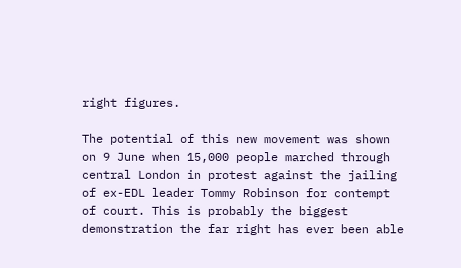right figures.

The potential of this new movement was shown on 9 June when 15,000 people marched through central London in protest against the jailing of ex-EDL leader Tommy Robinson for contempt of court. This is probably the biggest demonstration the far right has ever been able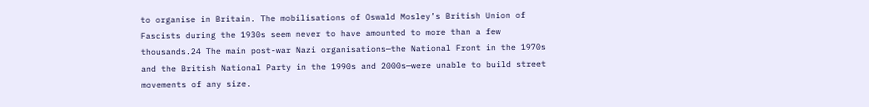to organise in Britain. The mobilisations of Oswald Mosley’s British Union of Fascists during the 1930s seem never to have amounted to more than a few thousands.24 The main post-war Nazi organisations—the National Front in the 1970s and the British National Party in the 1990s and 2000s—were unable to build street movements of any size.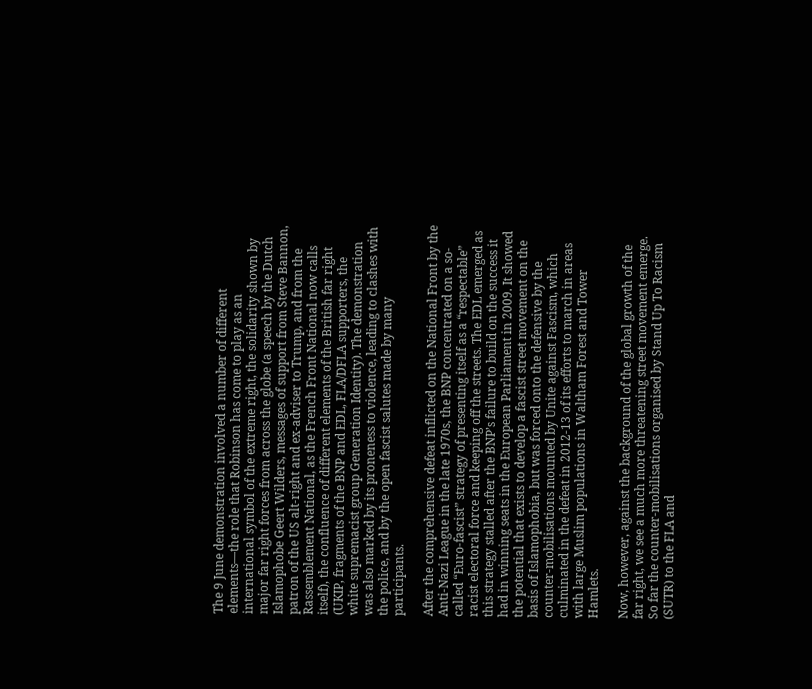The 9 June demonstration involved a number of different elements—the role that Robinson has come to play as an international symbol of the extreme right, the solidarity shown by major far right forces from across the globe (a speech by the Dutch Islamophobe Geert Wilders, messages of support from Steve Bannon, patron of the US alt-right and ex-adviser to Trump, and from the Rassemblement National, as the French Front National now calls itself), the confluence of different elements of the British far right (UKIP, fragments of the BNP and EDL, FLA/DFLA supporters, the white supremacist group Generation Identity). The demonstration was also marked by its proneness to violence, leading to clashes with the police, and by the open fascist salutes made by many participants.

After the comprehensive defeat inflicted on the National Front by the Anti-Nazi League in the late 1970s, the BNP concentrated on a so-called “Euro-fascist” strategy of presenting itself as a “respectable” racist electoral force and keeping off the streets. The EDL emerged as this strategy stalled after the BNP’s failure to build on the success it had in winning seats in the European Parliament in 2009. It showed the potential that exists to develop a fascist street movement on the basis of Islamophobia, but was forced onto the defensive by the counter-mobilisations mounted by Unite against Fascism, which culminated in the defeat in 2012-13 of its efforts to march in areas with large Muslim populations in Waltham Forest and Tower Hamlets.

Now, however, against the background of the global growth of the far right, we see a much more threatening street movement emerge. So far the counter-mobilisations organised by Stand Up To Racism (SUTR) to the FLA and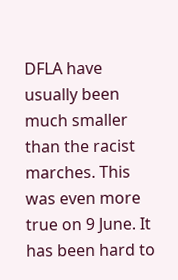DFLA have usually been much smaller than the racist marches. This was even more true on 9 June. It has been hard to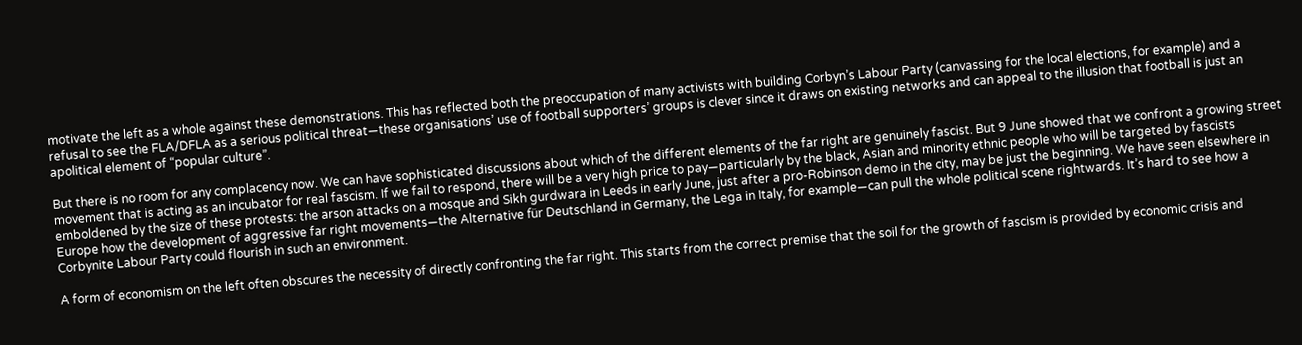motivate the left as a whole against these demonstrations. This has reflected both the preoccupation of many activists with building Corbyn’s Labour Party (canvassing for the local elections, for example) and a refusal to see the FLA/DFLA as a serious political threat—these organisations’ use of football supporters’ groups is clever since it draws on existing networks and can appeal to the illusion that football is just an apolitical element of “popular culture”.

But there is no room for any complacency now. We can have sophisticated discussions about which of the different elements of the far right are genuinely fascist. But 9 June showed that we confront a growing street movement that is acting as an incubator for real fascism. If we fail to respond, there will be a very high price to pay—particularly by the black, Asian and minority ethnic people who will be targeted by fascists emboldened by the size of these protests: the arson attacks on a mosque and Sikh gurdwara in Leeds in early June, just after a pro-Robinson demo in the city, may be just the beginning. We have seen elsewhere in Europe how the development of aggressive far right movements—the Alternative für Deutschland in Germany, the Lega in Italy, for example—can pull the whole political scene rightwards. It’s hard to see how a Corbynite Labour Party could flourish in such an environment.

A form of economism on the left often obscures the necessity of directly confronting the far right. This starts from the correct premise that the soil for the growth of fascism is provided by economic crisis and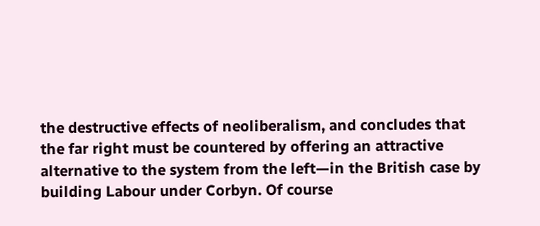the destructive effects of neoliberalism, and concludes that the far right must be countered by offering an attractive alternative to the system from the left—in the British case by building Labour under Corbyn. Of course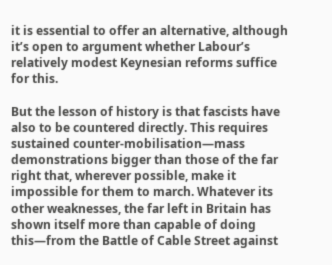it is essential to offer an alternative, although it’s open to argument whether Labour’s relatively modest Keynesian reforms suffice for this.

But the lesson of history is that fascists have also to be countered directly. This requires sustained counter-mobilisation—mass demonstrations bigger than those of the far right that, wherever possible, make it impossible for them to march. Whatever its other weaknesses, the far left in Britain has shown itself more than capable of doing this—from the Battle of Cable Street against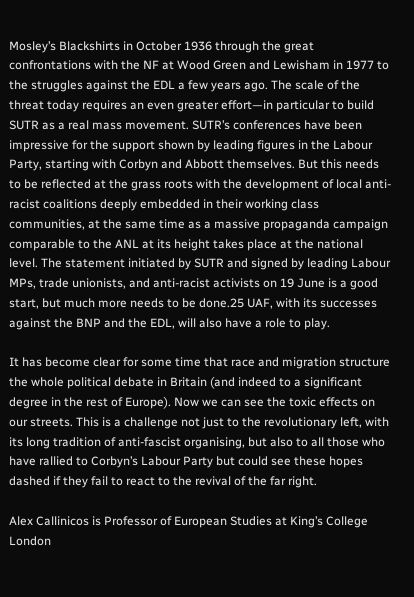Mosley’s Blackshirts in October 1936 through the great confrontations with the NF at Wood Green and Lewisham in 1977 to the struggles against the EDL a few years ago. The scale of the threat today requires an even greater effort—in particular to build SUTR as a real mass movement. SUTR’s conferences have been impressive for the support shown by leading figures in the Labour Party, starting with Corbyn and Abbott themselves. But this needs to be reflected at the grass roots with the development of local anti-racist coalitions deeply embedded in their working class communities, at the same time as a massive propaganda campaign comparable to the ANL at its height takes place at the national level. The statement initiated by SUTR and signed by leading Labour MPs, trade unionists, and anti-racist activists on 19 June is a good start, but much more needs to be done.25 UAF, with its successes against the BNP and the EDL, will also have a role to play.

It has become clear for some time that race and migration structure the whole political debate in Britain (and indeed to a significant degree in the rest of Europe). Now we can see the toxic effects on our streets. This is a challenge not just to the revolutionary left, with its long tradition of anti-fascist organising, but also to all those who have rallied to Corbyn’s Labour Party but could see these hopes dashed if they fail to react to the revival of the far right.

Alex Callinicos is Professor of European Studies at King’s College London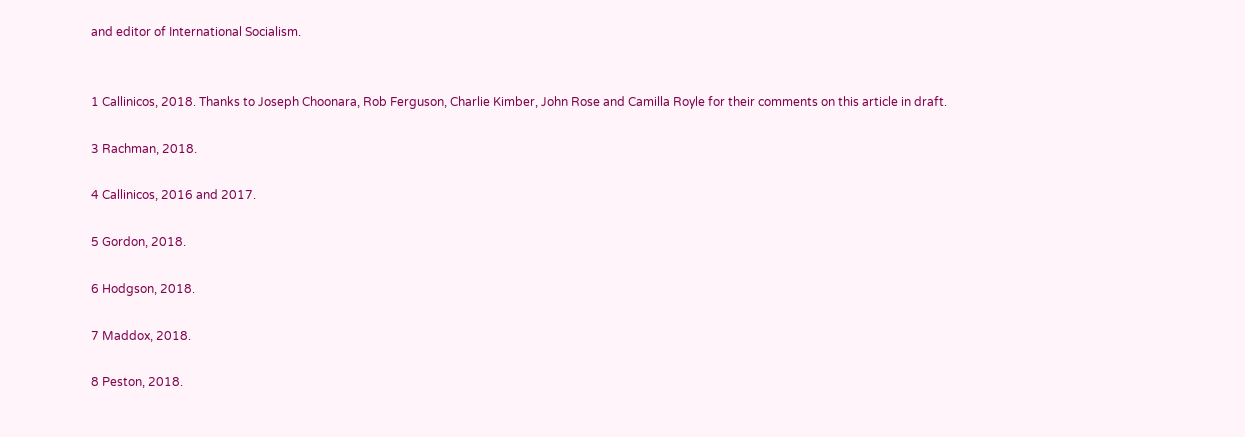and editor of International Socialism.


1 Callinicos, 2018. Thanks to Joseph Choonara, Rob Ferguson, Charlie Kimber, John Rose and Camilla Royle for their comments on this article in draft.

3 Rachman, 2018.

4 Callinicos, 2016 and 2017.

5 Gordon, 2018.

6 Hodgson, 2018.

7 Maddox, 2018.

8 Peston, 2018.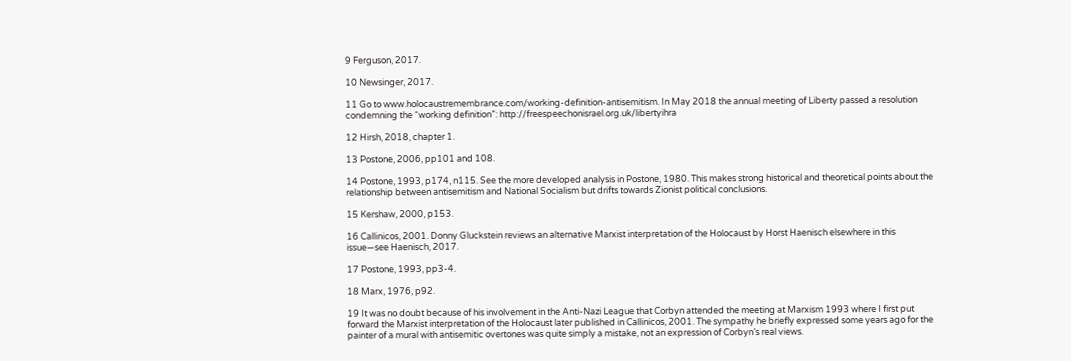9 Ferguson, 2017.

10 Newsinger, 2017.

11 Go to www.holocaustremembrance.com/working-definition-antisemitism. In May 2018 the annual meeting of Liberty passed a resolution condemning the “working definition”: http://freespeechonisrael.org.uk/libertyihra

12 Hirsh, 2018, chapter 1.

13 Postone, 2006, pp101 and 108.

14 Postone, 1993, p174, n115. See the more developed analysis in Postone, 1980. This makes strong historical and theoretical points about the relationship between antisemitism and National Socialism but drifts towards Zionist political conclusions.

15 Kershaw, 2000, p153.

16 Callinicos, 2001. Donny Gluckstein reviews an alternative Marxist interpretation of the Holocaust by Horst Haenisch elsewhere in this issue—see Haenisch, 2017.

17 Postone, 1993, pp3-4.

18 Marx, 1976, p92.

19 It was no doubt because of his involvement in the Anti-Nazi League that Corbyn attended the meeting at Marxism 1993 where I first put forward the Marxist interpretation of the Holocaust later published in Callinicos, 2001. The sympathy he briefly expressed some years ago for the painter of a mural with antisemitic overtones was quite simply a mistake, not an expression of Corbyn’s real views.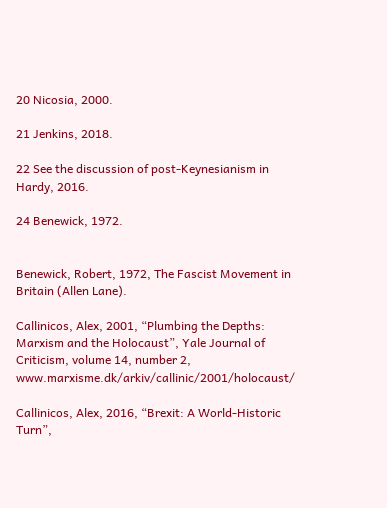20 Nicosia, 2000.

21 Jenkins, 2018.

22 See the discussion of post-Keynesianism in Hardy, 2016.

24 Benewick, 1972.


Benewick, Robert, 1972, The Fascist Movement in Britain (Allen Lane).

Callinicos, Alex, 2001, “Plumbing the Depths: Marxism and the Holocaust”, Yale Journal of Criticism, volume 14, number 2, www.marxisme.dk/arkiv/callinic/2001/holocaust/

Callinicos, Alex, 2016, “Brexit: A World-Historic Turn”,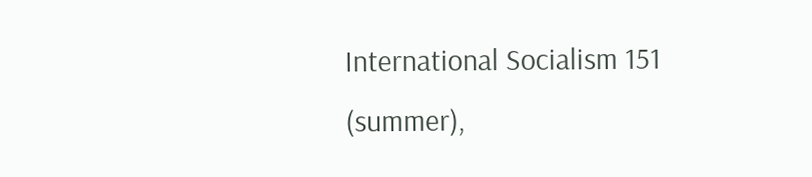International Socialism 151 (summer),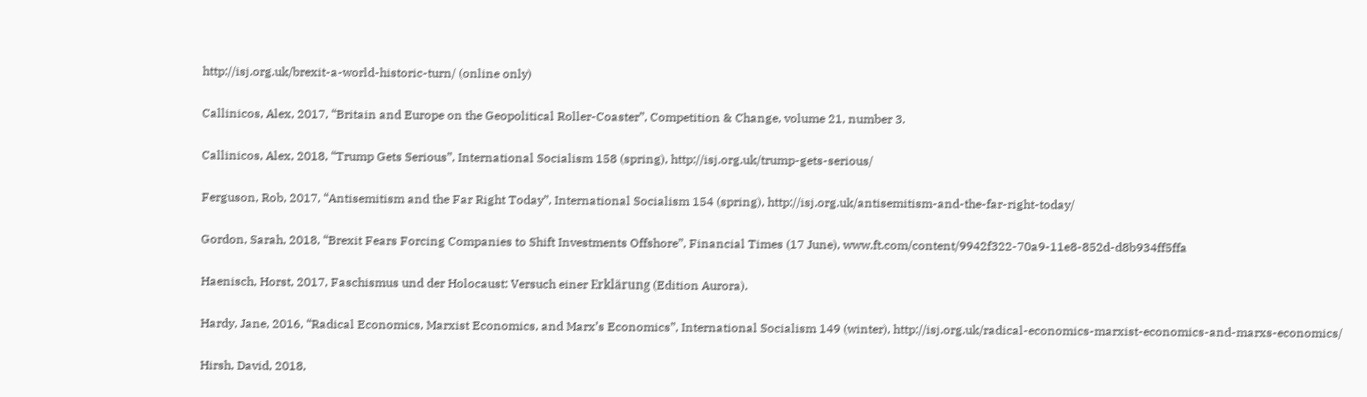http://isj.org.uk/brexit-a-world-historic-turn/ (online only)

Callinicos, Alex, 2017, “Britain and Europe on the Geopolitical Roller-Coaster”, Competition & Change, volume 21, number 3.

Callinicos, Alex, 2018, “Trump Gets Serious”, International Socialism 158 (spring), http://isj.org.uk/trump-gets-serious/

Ferguson, Rob, 2017, “Antisemitism and the Far Right Today”, International Socialism 154 (spring), http://isj.org.uk/antisemitism-and-the-far-right-today/

Gordon, Sarah, 2018, “Brexit Fears Forcing Companies to Shift Investments Offshore”, Financial Times (17 June), www.ft.com/content/9942f322-70a9-11e8-852d-d8b934ff5ffa

Haenisch, Horst, 2017, Faschismus und der Holocaust: Versuch einer Erklärung (Edition Aurora).

Hardy, Jane, 2016, “Radical Economics, Marxist Economics, and Marx’s Economics”, International Socialism 149 (winter), http://isj.org.uk/radical-economics-marxist-economics-and-marxs-economics/

Hirsh, David, 2018,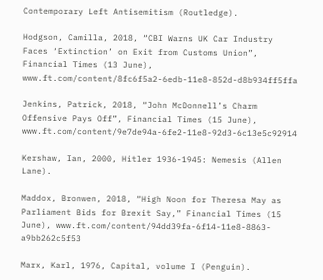Contemporary Left Antisemitism (Routledge).

Hodgson, Camilla, 2018, “CBI Warns UK Car Industry Faces ‘Extinction’ on Exit from Customs Union”, Financial Times (13 June), www.ft.com/content/8fc6f5a2-6edb-11e8-852d-d8b934ff5ffa

Jenkins, Patrick, 2018, “John McDonnell’s Charm Offensive Pays Off”, Financial Times (15 June), www.ft.com/content/9e7de94a-6fe2-11e8-92d3-6c13e5c92914

Kershaw, Ian, 2000, Hitler 1936-1945: Nemesis (Allen Lane).

Maddox, Bronwen, 2018, “High Noon for Theresa May as Parliament Bids for Brexit Say,” Financial Times (15 June), www.ft.com/content/94dd39fa-6f14-11e8-8863-a9bb262c5f53

Marx, Karl, 1976, Capital, volume I (Penguin).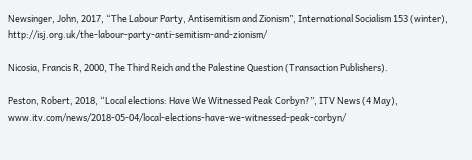Newsinger, John, 2017, “The Labour Party, Antisemitism and Zionism”, International Socialism 153 (winter), http://isj.org.uk/the-labour-party-anti-semitism-and-zionism/

Nicosia, Francis R, 2000, The Third Reich and the Palestine Question (Transaction Publishers).

Peston, Robert, 2018, “Local elections: Have We Witnessed Peak Corbyn?”, ITV News (4 May), www.itv.com/news/2018-05-04/local-elections-have-we-witnessed-peak-corbyn/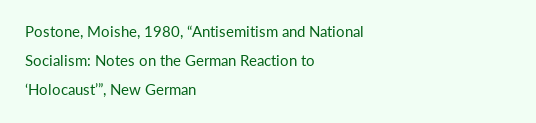Postone, Moishe, 1980, “Antisemitism and National Socialism: Notes on the German Reaction to ‘Holocaust’”, New German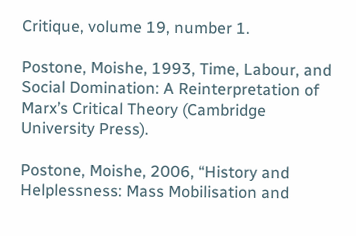Critique, volume 19, number 1.

Postone, Moishe, 1993, Time, Labour, and Social Domination: A Reinterpretation of Marx’s Critical Theory (Cambridge University Press).

Postone, Moishe, 2006, “History and Helplessness: Mass Mobilisation and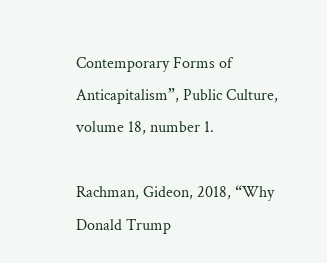Contemporary Forms of Anticapitalism”, Public Culture, volume 18, number 1.

Rachman, Gideon, 2018, “Why Donald Trump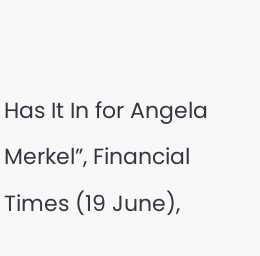Has It In for Angela Merkel”, Financial Times (19 June),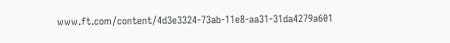www.ft.com/content/4d3e3324-73ab-11e8-aa31-31da4279a601